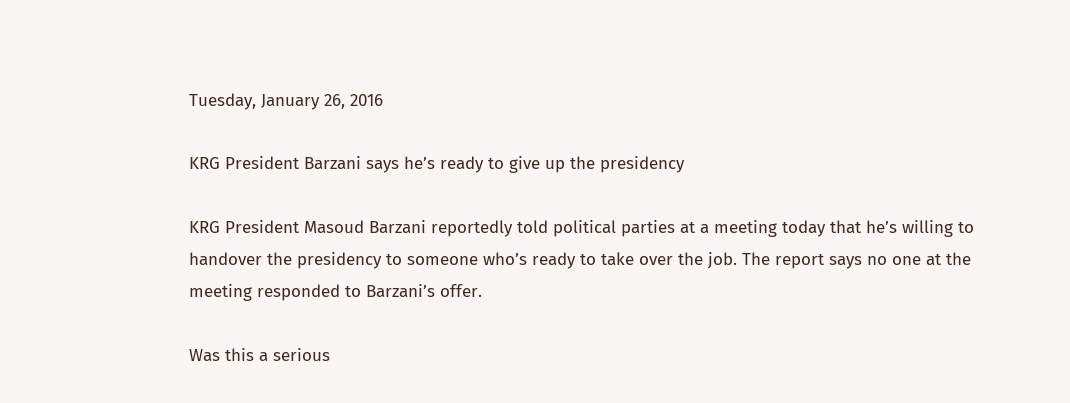Tuesday, January 26, 2016

KRG President Barzani says he’s ready to give up the presidency

KRG President Masoud Barzani reportedly told political parties at a meeting today that he’s willing to handover the presidency to someone who’s ready to take over the job. The report says no one at the meeting responded to Barzani’s offer.

Was this a serious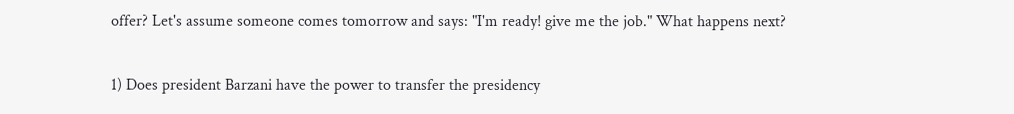offer? Let's assume someone comes tomorrow and says: "I'm ready! give me the job." What happens next?

1) Does president Barzani have the power to transfer the presidency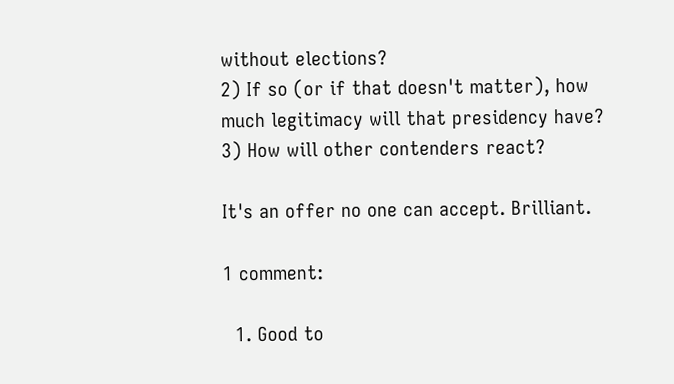without elections?
2) If so (or if that doesn't matter), how much legitimacy will that presidency have?
3) How will other contenders react?

It's an offer no one can accept. Brilliant.

1 comment:

  1. Good to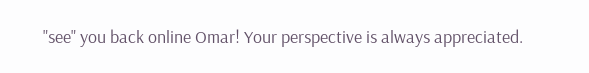"see" you back online Omar! Your perspective is always appreciated.